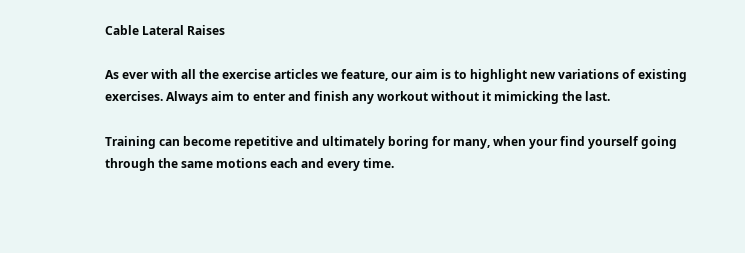Cable Lateral Raises

As ever with all the exercise articles we feature, our aim is to highlight new variations of existing exercises. Always aim to enter and finish any workout without it mimicking the last.

Training can become repetitive and ultimately boring for many, when your find yourself going through the same motions each and every time.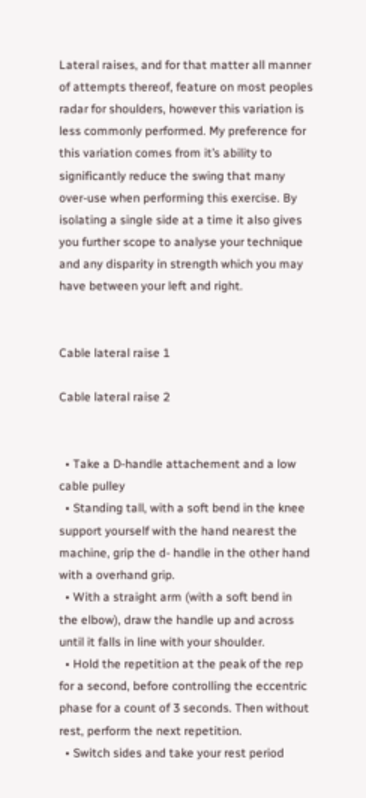Lateral raises, and for that matter all manner of attempts thereof, feature on most peoples radar for shoulders, however this variation is less commonly performed. My preference for this variation comes from it’s ability to significantly reduce the swing that many over-use when performing this exercise. By isolating a single side at a time it also gives you further scope to analyse your technique and any disparity in strength which you may have between your left and right.


Cable lateral raise 1

Cable lateral raise 2


  • Take a D-handle attachement and a low cable pulley
  • Standing tall, with a soft bend in the knee support yourself with the hand nearest the machine, grip the d- handle in the other hand with a overhand grip.
  • With a straight arm (with a soft bend in the elbow), draw the handle up and across until it falls in line with your shoulder.
  • Hold the repetition at the peak of the rep for a second, before controlling the eccentric phase for a count of 3 seconds. Then without rest, perform the next repetition.
  • Switch sides and take your rest period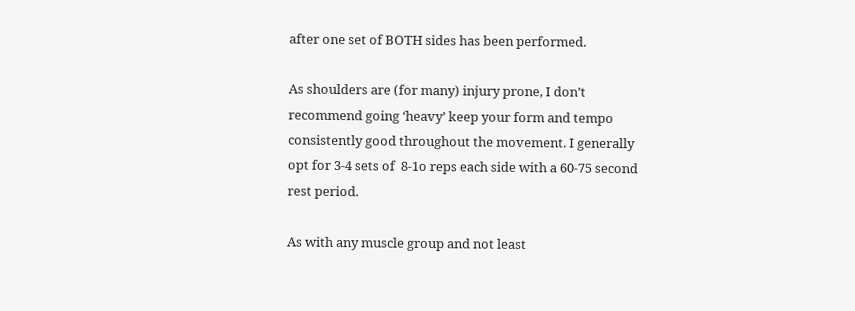after one set of BOTH sides has been performed.

As shoulders are (for many) injury prone, I don’t recommend going ‘heavy’ keep your form and tempo consistently good throughout the movement. I generally opt for 3-4 sets of  8-1o reps each side with a 60-75 second rest period.

As with any muscle group and not least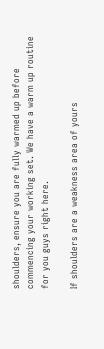shoulders, ensure you are fully warmed up before commencing your working set. We have a warm up routine for you guys right here.

If shoulders are a weakness area of yours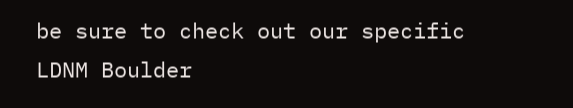be sure to check out our specific LDNM Boulder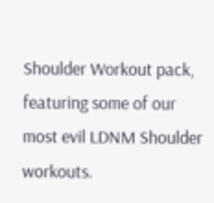Shoulder Workout pack, featuring some of our most evil LDNM Shoulder workouts.